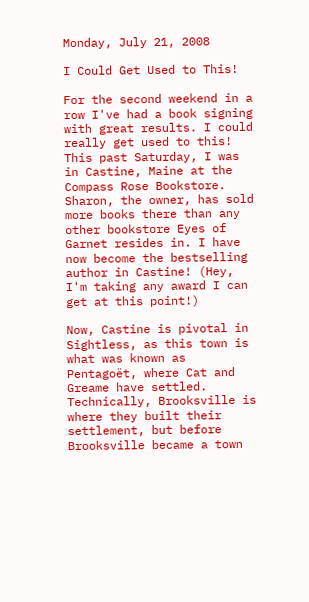Monday, July 21, 2008

I Could Get Used to This!

For the second weekend in a row I've had a book signing with great results. I could really get used to this! This past Saturday, I was in Castine, Maine at the Compass Rose Bookstore. Sharon, the owner, has sold more books there than any other bookstore Eyes of Garnet resides in. I have now become the bestselling author in Castine! (Hey, I'm taking any award I can get at this point!)

Now, Castine is pivotal in Sightless, as this town is what was known as Pentagoët, where Cat and Greame have settled. Technically, Brooksville is where they built their settlement, but before Brooksville became a town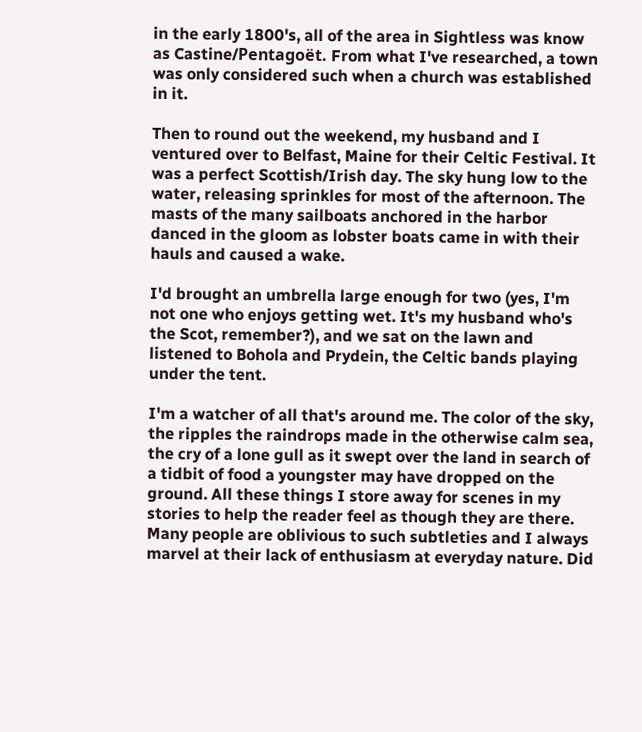in the early 1800's, all of the area in Sightless was know as Castine/Pentagoët. From what I've researched, a town was only considered such when a church was established in it.

Then to round out the weekend, my husband and I ventured over to Belfast, Maine for their Celtic Festival. It was a perfect Scottish/Irish day. The sky hung low to the water, releasing sprinkles for most of the afternoon. The masts of the many sailboats anchored in the harbor danced in the gloom as lobster boats came in with their hauls and caused a wake.

I'd brought an umbrella large enough for two (yes, I'm not one who enjoys getting wet. It's my husband who's the Scot, remember?), and we sat on the lawn and listened to Bohola and Prydein, the Celtic bands playing under the tent.

I'm a watcher of all that's around me. The color of the sky, the ripples the raindrops made in the otherwise calm sea, the cry of a lone gull as it swept over the land in search of a tidbit of food a youngster may have dropped on the ground. All these things I store away for scenes in my stories to help the reader feel as though they are there. Many people are oblivious to such subtleties and I always marvel at their lack of enthusiasm at everyday nature. Did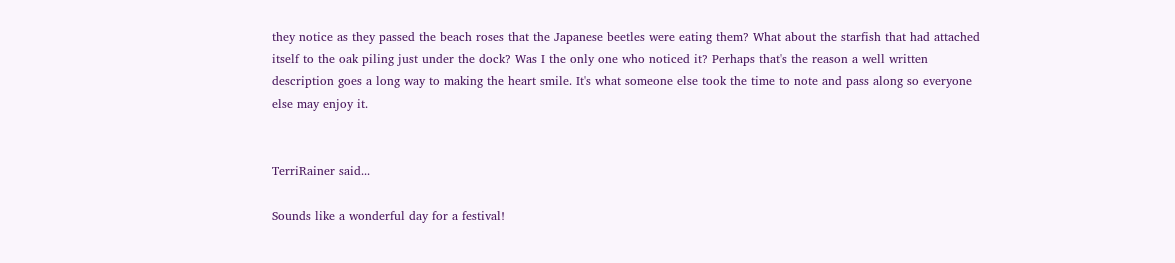they notice as they passed the beach roses that the Japanese beetles were eating them? What about the starfish that had attached itself to the oak piling just under the dock? Was I the only one who noticed it? Perhaps that's the reason a well written description goes a long way to making the heart smile. It's what someone else took the time to note and pass along so everyone else may enjoy it.


TerriRainer said...

Sounds like a wonderful day for a festival!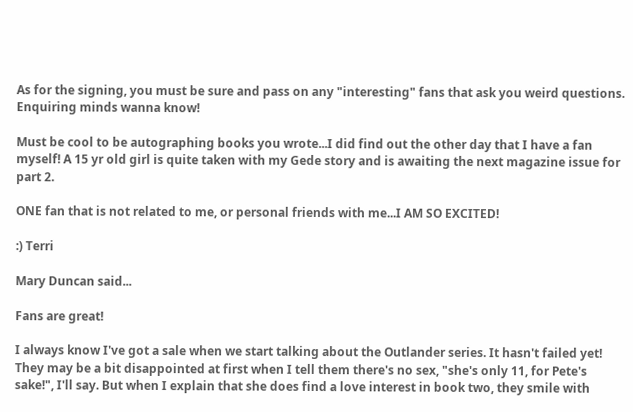As for the signing, you must be sure and pass on any "interesting" fans that ask you weird questions.
Enquiring minds wanna know!

Must be cool to be autographing books you wrote...I did find out the other day that I have a fan myself! A 15 yr old girl is quite taken with my Gede story and is awaiting the next magazine issue for part 2.

ONE fan that is not related to me, or personal friends with me...I AM SO EXCITED!

:) Terri

Mary Duncan said...

Fans are great!

I always know I've got a sale when we start talking about the Outlander series. It hasn't failed yet! They may be a bit disappointed at first when I tell them there's no sex, "she's only 11, for Pete's sake!", I'll say. But when I explain that she does find a love interest in book two, they smile with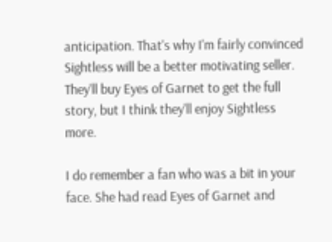anticipation. That's why I'm fairly convinced Sightless will be a better motivating seller. They'll buy Eyes of Garnet to get the full story, but I think they'll enjoy Sightless more.

I do remember a fan who was a bit in your face. She had read Eyes of Garnet and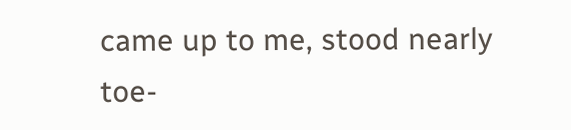came up to me, stood nearly toe-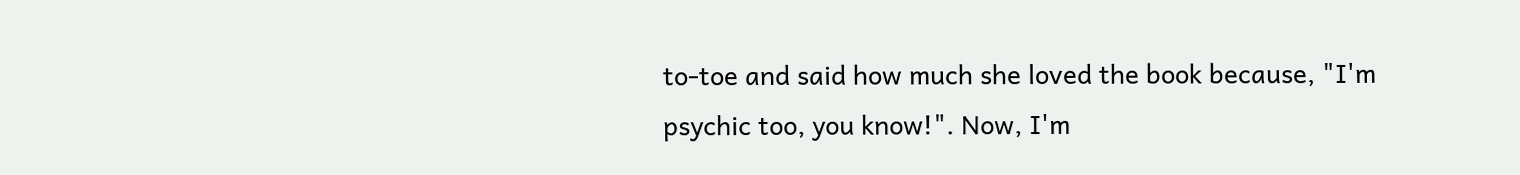to-toe and said how much she loved the book because, "I'm psychic too, you know!". Now, I'm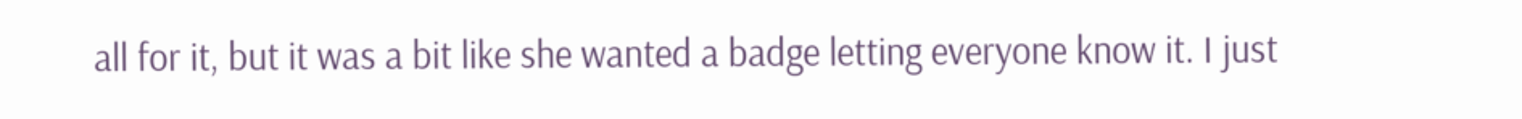all for it, but it was a bit like she wanted a badge letting everyone know it. I just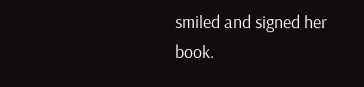smiled and signed her book.